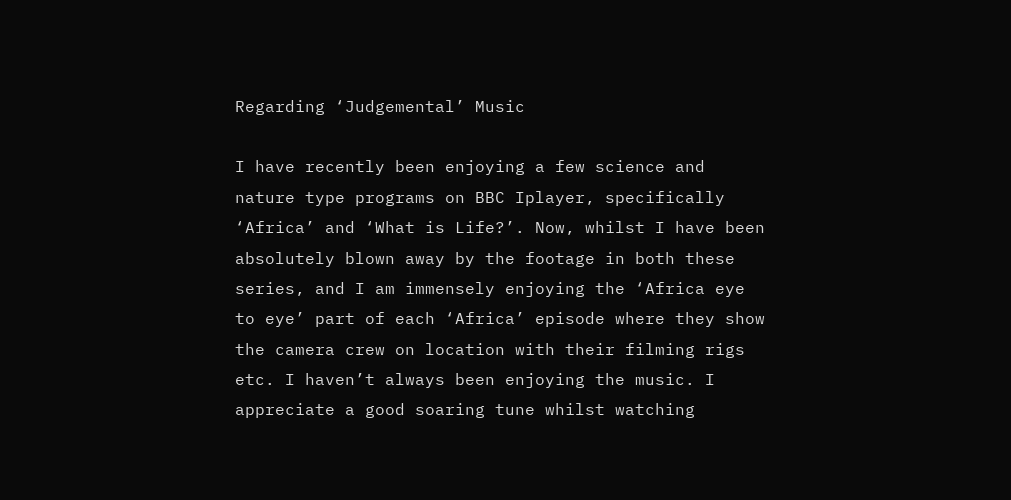Regarding ‘Judgemental’ Music

I have recently been enjoying a few science and nature type programs on BBC Iplayer, specifically ‘Africa’ and ‘What is Life?’. Now, whilst I have been absolutely blown away by the footage in both these series, and I am immensely enjoying the ‘Africa eye to eye’ part of each ‘Africa’ episode where they show the camera crew on location with their filming rigs etc. I haven’t always been enjoying the music. I appreciate a good soaring tune whilst watching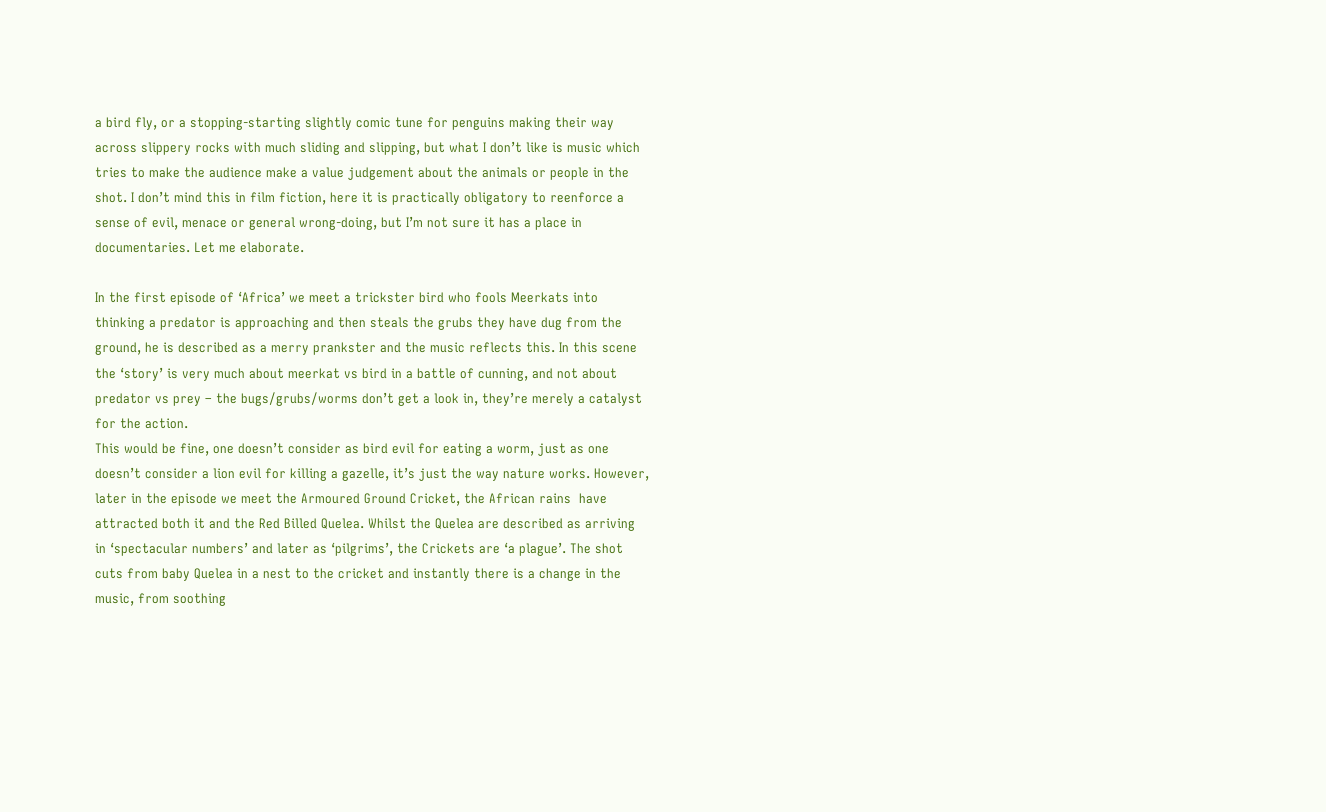a bird fly, or a stopping-starting slightly comic tune for penguins making their way across slippery rocks with much sliding and slipping, but what I don’t like is music which tries to make the audience make a value judgement about the animals or people in the shot. I don’t mind this in film fiction, here it is practically obligatory to reenforce a sense of evil, menace or general wrong-doing, but I’m not sure it has a place in documentaries. Let me elaborate.

In the first episode of ‘Africa’ we meet a trickster bird who fools Meerkats into thinking a predator is approaching and then steals the grubs they have dug from the ground, he is described as a merry prankster and the music reflects this. In this scene the ‘story’ is very much about meerkat vs bird in a battle of cunning, and not about predator vs prey – the bugs/grubs/worms don’t get a look in, they’re merely a catalyst for the action.
This would be fine, one doesn’t consider as bird evil for eating a worm, just as one doesn’t consider a lion evil for killing a gazelle, it’s just the way nature works. However, later in the episode we meet the Armoured Ground Cricket, the African rains  have attracted both it and the Red Billed Quelea. Whilst the Quelea are described as arriving in ‘spectacular numbers’ and later as ‘pilgrims’, the Crickets are ‘a plague’. The shot cuts from baby Quelea in a nest to the cricket and instantly there is a change in the music, from soothing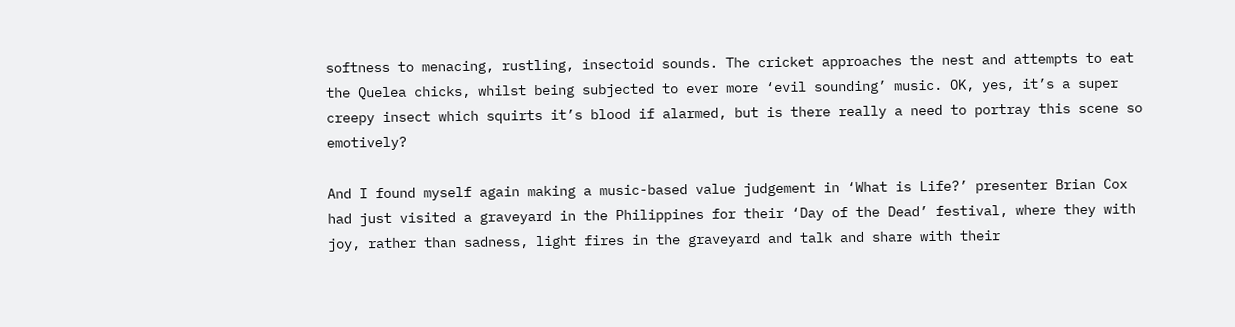softness to menacing, rustling, insectoid sounds. The cricket approaches the nest and attempts to eat the Quelea chicks, whilst being subjected to ever more ‘evil sounding’ music. OK, yes, it’s a super creepy insect which squirts it’s blood if alarmed, but is there really a need to portray this scene so emotively?

And I found myself again making a music-based value judgement in ‘What is Life?’ presenter Brian Cox had just visited a graveyard in the Philippines for their ‘Day of the Dead’ festival, where they with joy, rather than sadness, light fires in the graveyard and talk and share with their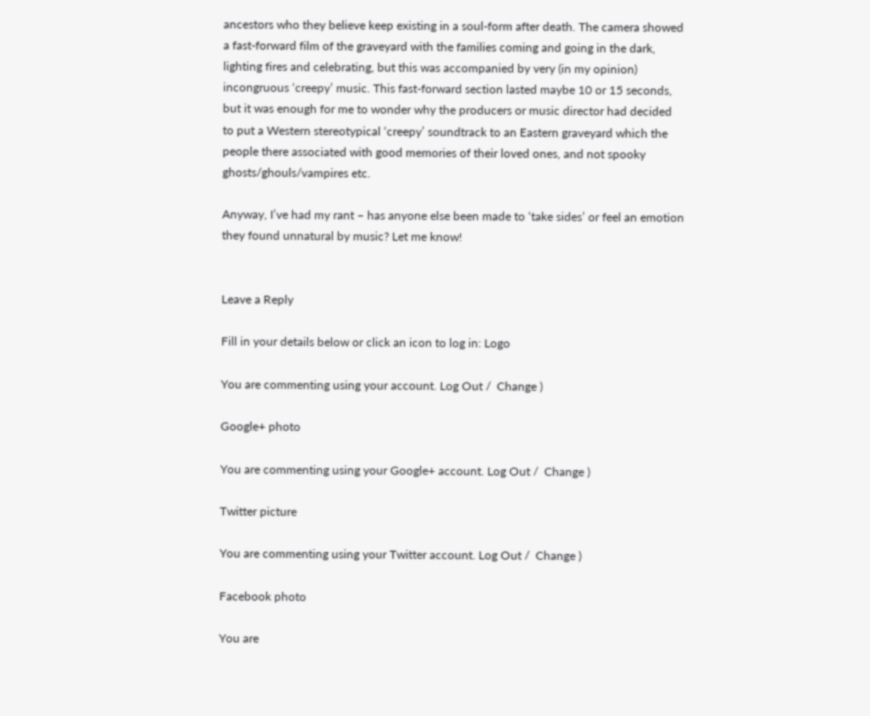ancestors who they believe keep existing in a soul-form after death. The camera showed a fast-forward film of the graveyard with the families coming and going in the dark, lighting fires and celebrating, but this was accompanied by very (in my opinion) incongruous ‘creepy’ music. This fast-forward section lasted maybe 10 or 15 seconds, but it was enough for me to wonder why the producers or music director had decided to put a Western stereotypical ‘creepy’ soundtrack to an Eastern graveyard which the people there associated with good memories of their loved ones, and not spooky ghosts/ghouls/vampires etc.

Anyway, I’ve had my rant – has anyone else been made to ‘take sides’ or feel an emotion they found unnatural by music? Let me know!


Leave a Reply

Fill in your details below or click an icon to log in: Logo

You are commenting using your account. Log Out /  Change )

Google+ photo

You are commenting using your Google+ account. Log Out /  Change )

Twitter picture

You are commenting using your Twitter account. Log Out /  Change )

Facebook photo

You are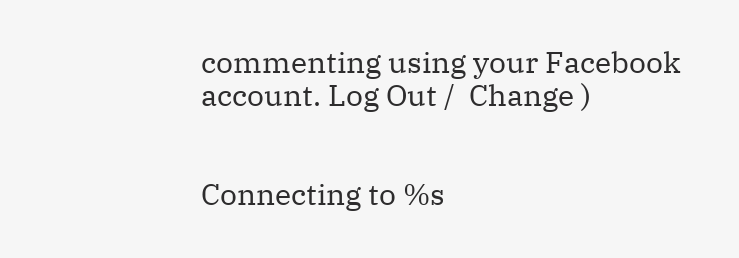commenting using your Facebook account. Log Out /  Change )


Connecting to %s